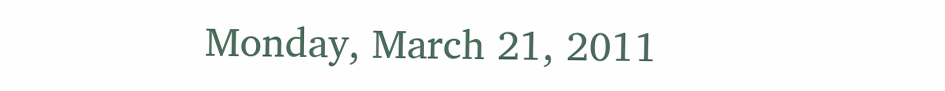Monday, March 21, 2011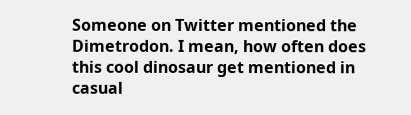Someone on Twitter mentioned the Dimetrodon. I mean, how often does this cool dinosaur get mentioned in casual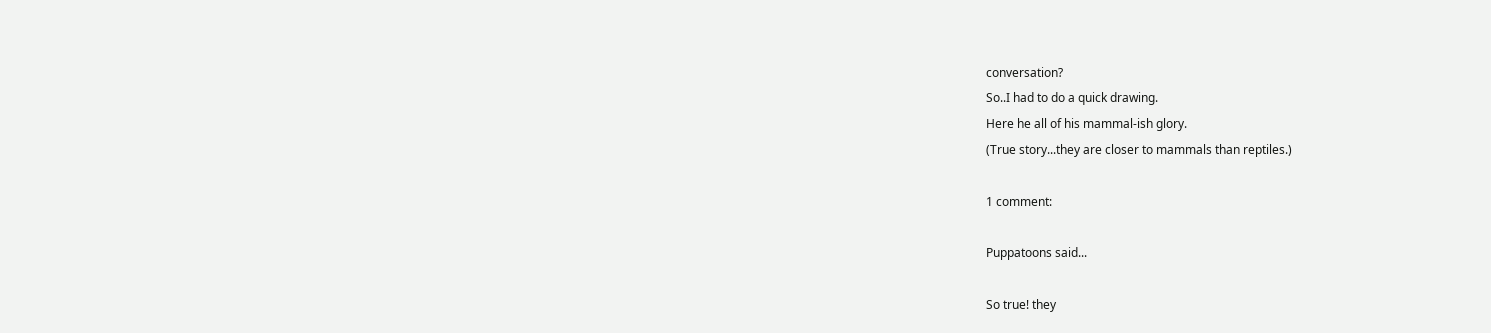conversation?
So..I had to do a quick drawing.
Here he all of his mammal-ish glory.
(True story...they are closer to mammals than reptiles.)

1 comment:

Puppatoons said...

So true! they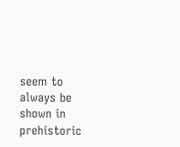seem to always be shown in prehistoric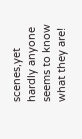scenes,yet hardly anyone seems to know what they are!